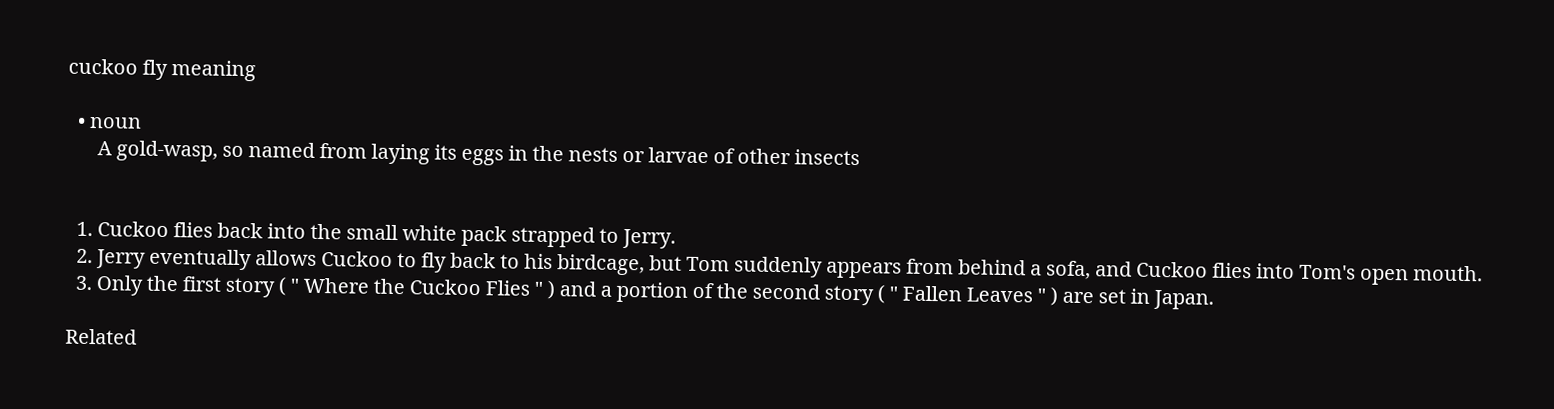cuckoo fly meaning

  • noun
      A gold-wasp, so named from laying its eggs in the nests or larvae of other insects


  1. Cuckoo flies back into the small white pack strapped to Jerry.
  2. Jerry eventually allows Cuckoo to fly back to his birdcage, but Tom suddenly appears from behind a sofa, and Cuckoo flies into Tom's open mouth.
  3. Only the first story ( " Where the Cuckoo Flies " ) and a portion of the second story ( " Fallen Leaves " ) are set in Japan.

Related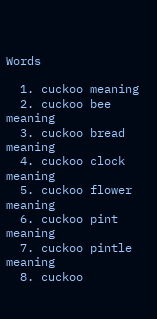Words

  1. cuckoo meaning
  2. cuckoo bee meaning
  3. cuckoo bread meaning
  4. cuckoo clock meaning
  5. cuckoo flower meaning
  6. cuckoo pint meaning
  7. cuckoo pintle meaning
  8. cuckoo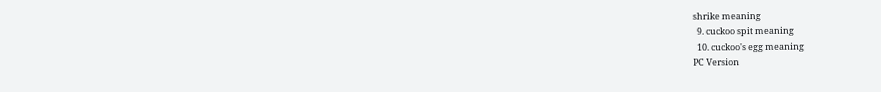shrike meaning
  9. cuckoo spit meaning
  10. cuckoo's egg meaning
PC Version